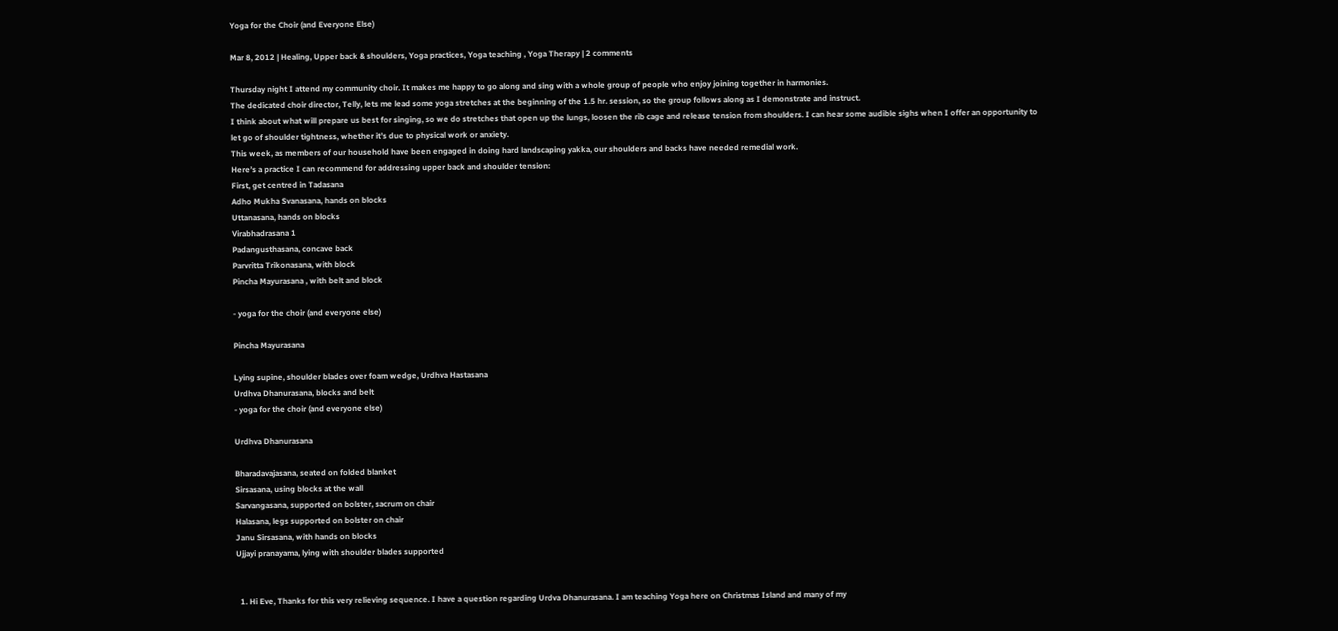Yoga for the Choir (and Everyone Else)

Mar 8, 2012 | Healing, Upper back & shoulders, Yoga practices, Yoga teaching , Yoga Therapy | 2 comments

Thursday night I attend my community choir. It makes me happy to go along and sing with a whole group of people who enjoy joining together in harmonies.
The dedicated choir director, Telly, lets me lead some yoga stretches at the beginning of the 1.5 hr. session, so the group follows along as I demonstrate and instruct.
I think about what will prepare us best for singing, so we do stretches that open up the lungs, loosen the rib cage and release tension from shoulders. I can hear some audible sighs when I offer an opportunity to let go of shoulder tightness, whether it’s due to physical work or anxiety.
This week, as members of our household have been engaged in doing hard landscaping yakka, our shoulders and backs have needed remedial work.
Here’s a practice I can recommend for addressing upper back and shoulder tension:
First, get centred in Tadasana
Adho Mukha Svanasana, hands on blocks
Uttanasana, hands on blocks
Virabhadrasana 1
Padangusthasana, concave back
Parvritta Trikonasana, with block
Pincha Mayurasana , with belt and block

- yoga for the choir (and everyone else)

Pincha Mayurasana

Lying supine, shoulder blades over foam wedge, Urdhva Hastasana
Urdhva Dhanurasana, blocks and belt
- yoga for the choir (and everyone else)

Urdhva Dhanurasana

Bharadavajasana, seated on folded blanket
Sirsasana, using blocks at the wall
Sarvangasana, supported on bolster, sacrum on chair
Halasana, legs supported on bolster on chair
Janu Sirsasana, with hands on blocks
Ujjayi pranayama, lying with shoulder blades supported


  1. Hi Eve, Thanks for this very relieving sequence. I have a question regarding Urdva Dhanurasana. I am teaching Yoga here on Christmas Island and many of my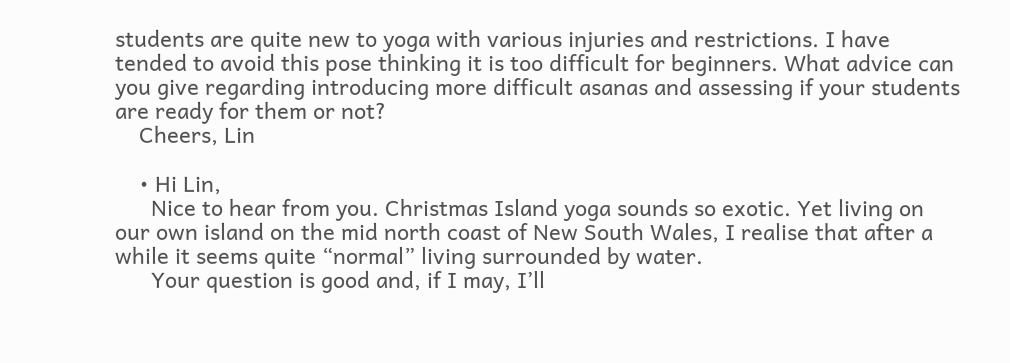students are quite new to yoga with various injuries and restrictions. I have tended to avoid this pose thinking it is too difficult for beginners. What advice can you give regarding introducing more difficult asanas and assessing if your students are ready for them or not?
    Cheers, Lin

    • Hi Lin,
      Nice to hear from you. Christmas Island yoga sounds so exotic. Yet living on our own island on the mid north coast of New South Wales, I realise that after a while it seems quite “normal” living surrounded by water.
      Your question is good and, if I may, I’ll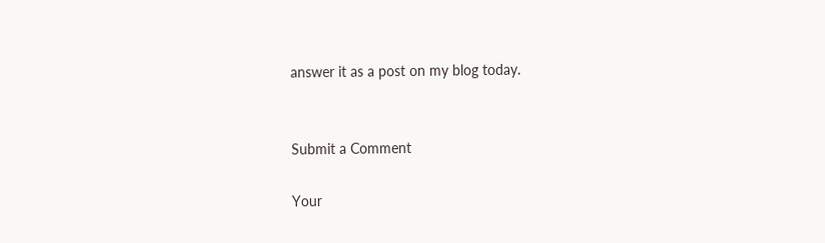answer it as a post on my blog today.


Submit a Comment

Your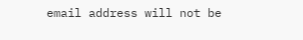email address will not be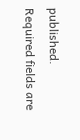published. Required fields are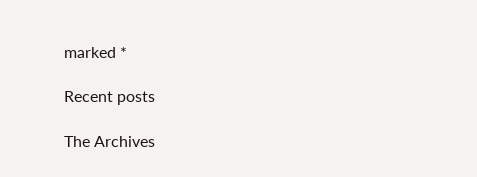marked *

Recent posts

The Archives